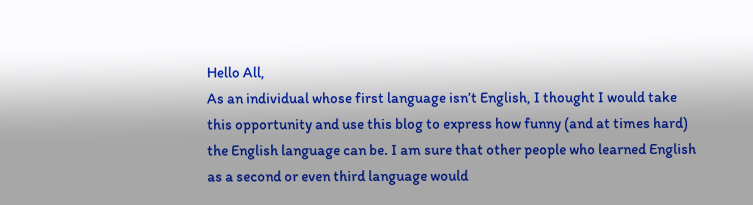Hello All,
As an individual whose first language isn’t English, I thought I would take this opportunity and use this blog to express how funny (and at times hard) the English language can be. I am sure that other people who learned English as a second or even third language would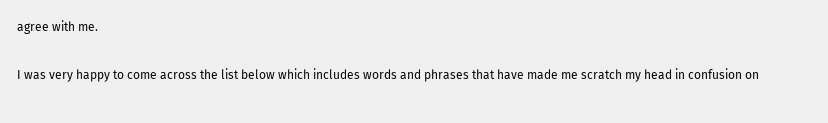agree with me.

I was very happy to come across the list below which includes words and phrases that have made me scratch my head in confusion on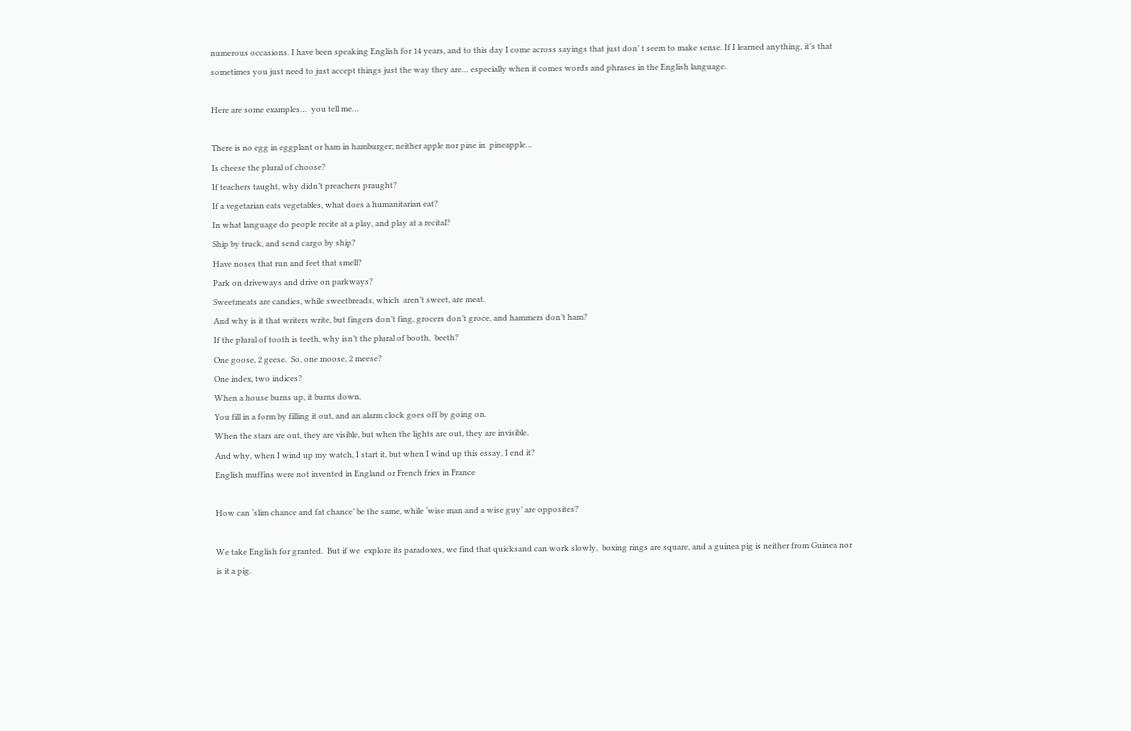numerous occasions. I have been speaking English for 14 years, and to this day I come across sayings that just don’ t seem to make sense. If I learned anything, it’s that sometimes you just need to just accept things just the way they are… especially when it comes words and phrases in the English language.

Here are some examples…  you tell me…

There is no egg in eggplant or ham in hamburger; neither apple nor pine in  pineapple…
Is cheese the plural of choose?
If teachers taught, why didn’t preachers praught?
If a vegetarian eats vegetables, what does a humanitarian eat?
In what language do people recite at a play, and play at a recital?
Ship by truck, and send cargo by ship?
Have noses that run and feet that smell?
Park on driveways and drive on parkways?
Sweetmeats are candies, while sweetbreads, which  aren’t sweet, are meat.
And why is it that writers write, but fingers don’t fing, grocers don’t groce, and hammers don’t ham?
If the plural of tooth is teeth, why isn’t the plural of booth,  beeth?
One goose, 2 geese.  So, one moose, 2 meese?
One index, two indices?
When a house burns up, it burns down.
You fill in a form by filling it out, and an alarm clock goes off by going on.
When the stars are out, they are visible, but when the lights are out, they are invisible.
And why, when I wind up my watch, I start it, but when I wind up this essay, I end it?
English muffins were not invented in England or French fries in France

How can ‘slim chance and fat chance’ be the same, while ‘wise man and a wise guy’ are opposites?

We take English for granted.  But if we  explore its paradoxes, we find that quicksand can work slowly,  boxing rings are square, and a guinea pig is neither from Guinea nor is it a pig.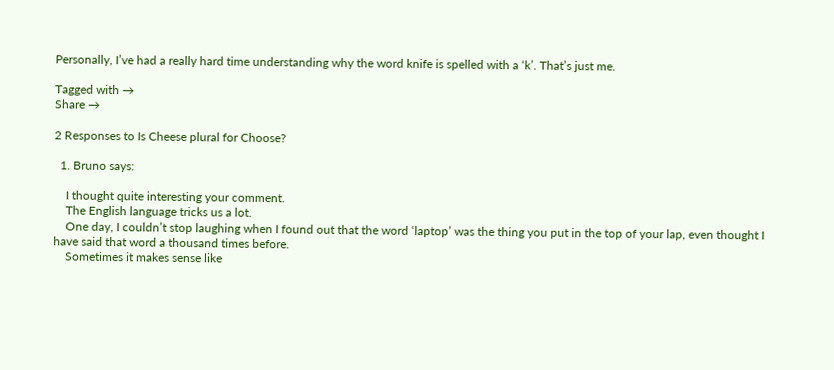Personally, I’ve had a really hard time understanding why the word knife is spelled with a ‘k’. That’s just me.

Tagged with →
Share →

2 Responses to Is Cheese plural for Choose?

  1. Bruno says:

    I thought quite interesting your comment.
    The English language tricks us a lot.
    One day, I couldn’t stop laughing when I found out that the word ‘laptop’ was the thing you put in the top of your lap, even thought I have said that word a thousand times before.
    Sometimes it makes sense like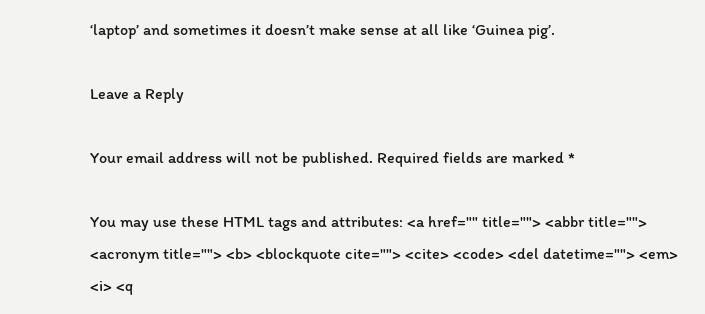‘laptop’ and sometimes it doesn’t make sense at all like ‘Guinea pig’.

Leave a Reply

Your email address will not be published. Required fields are marked *

You may use these HTML tags and attributes: <a href="" title=""> <abbr title=""> <acronym title=""> <b> <blockquote cite=""> <cite> <code> <del datetime=""> <em> <i> <q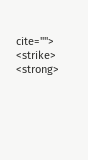cite=""> <strike> <strong>